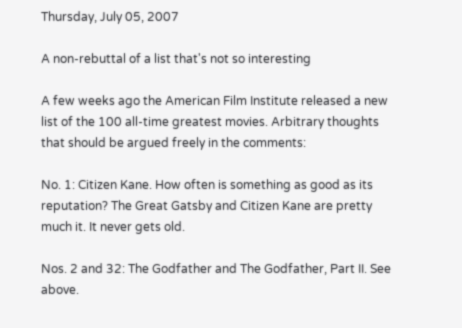Thursday, July 05, 2007

A non-rebuttal of a list that's not so interesting

A few weeks ago the American Film Institute released a new list of the 100 all-time greatest movies. Arbitrary thoughts that should be argued freely in the comments:

No. 1: Citizen Kane. How often is something as good as its reputation? The Great Gatsby and Citizen Kane are pretty much it. It never gets old.

Nos. 2 and 32: The Godfather and The Godfather, Part II. See above.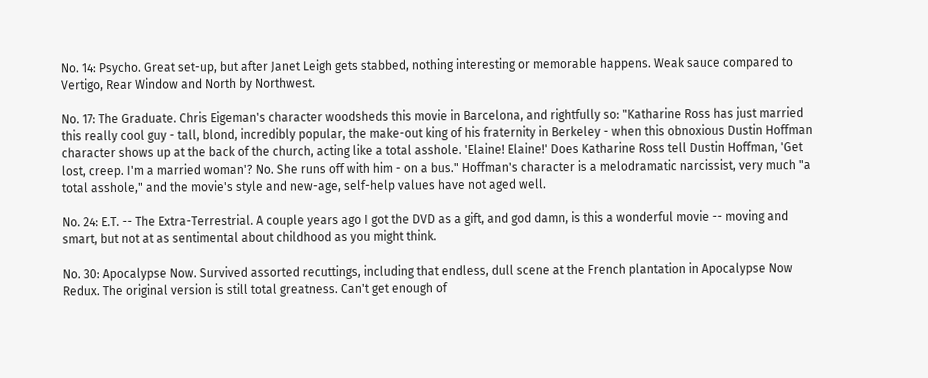No. 14: Psycho. Great set-up, but after Janet Leigh gets stabbed, nothing interesting or memorable happens. Weak sauce compared to Vertigo, Rear Window and North by Northwest.

No. 17: The Graduate. Chris Eigeman's character woodsheds this movie in Barcelona, and rightfully so: "Katharine Ross has just married this really cool guy - tall, blond, incredibly popular, the make-out king of his fraternity in Berkeley - when this obnoxious Dustin Hoffman character shows up at the back of the church, acting like a total asshole. 'Elaine! Elaine!' Does Katharine Ross tell Dustin Hoffman, 'Get lost, creep. I'm a married woman'? No. She runs off with him - on a bus." Hoffman's character is a melodramatic narcissist, very much "a total asshole," and the movie's style and new-age, self-help values have not aged well.

No. 24: E.T. -- The Extra-Terrestrial. A couple years ago I got the DVD as a gift, and god damn, is this a wonderful movie -- moving and smart, but not at as sentimental about childhood as you might think.

No. 30: Apocalypse Now. Survived assorted recuttings, including that endless, dull scene at the French plantation in Apocalypse Now Redux. The original version is still total greatness. Can't get enough of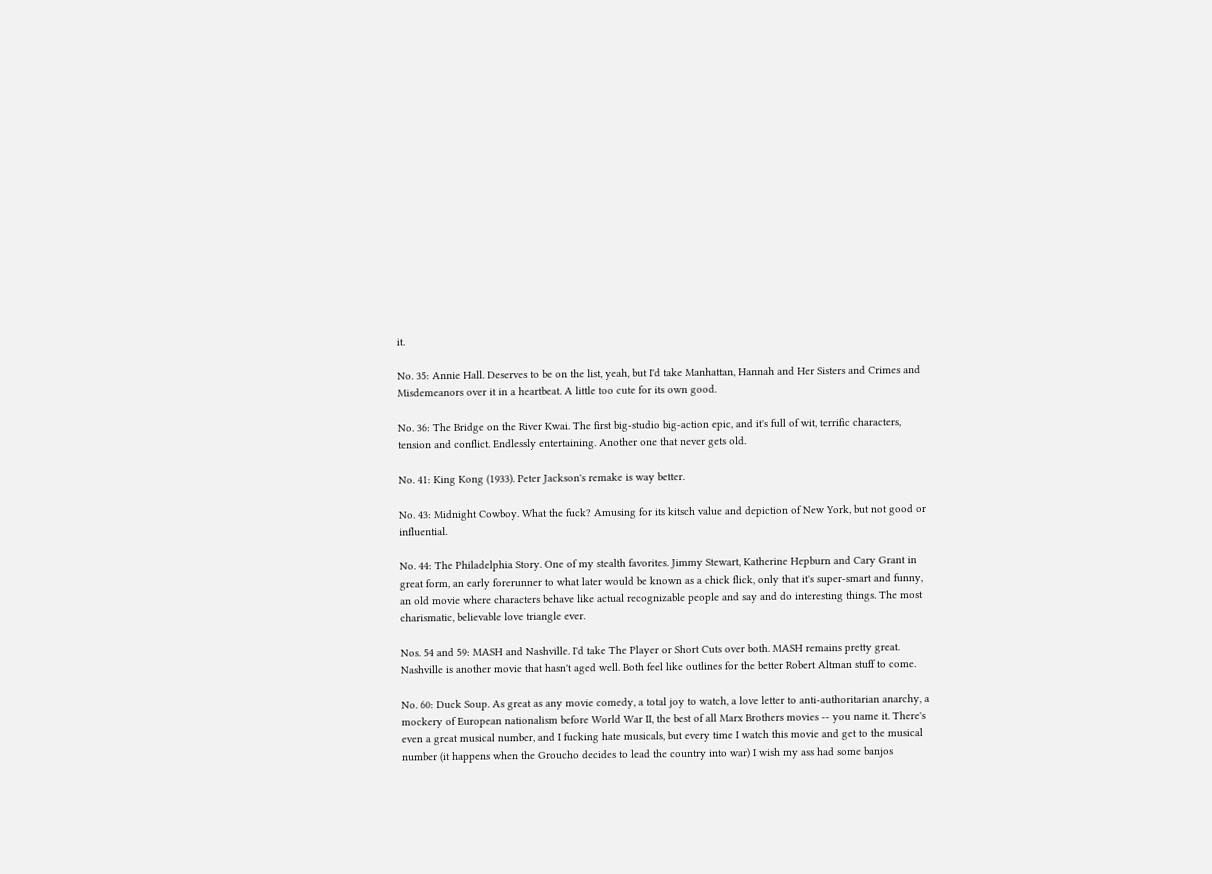it.

No. 35: Annie Hall. Deserves to be on the list, yeah, but I'd take Manhattan, Hannah and Her Sisters and Crimes and Misdemeanors over it in a heartbeat. A little too cute for its own good.

No. 36: The Bridge on the River Kwai. The first big-studio big-action epic, and it's full of wit, terrific characters, tension and conflict. Endlessly entertaining. Another one that never gets old.

No. 41: King Kong (1933). Peter Jackson's remake is way better.

No. 43: Midnight Cowboy. What the fuck? Amusing for its kitsch value and depiction of New York, but not good or influential.

No. 44: The Philadelphia Story. One of my stealth favorites. Jimmy Stewart, Katherine Hepburn and Cary Grant in great form, an early forerunner to what later would be known as a chick flick, only that it's super-smart and funny, an old movie where characters behave like actual recognizable people and say and do interesting things. The most charismatic, believable love triangle ever.

Nos. 54 and 59: MASH and Nashville. I'd take The Player or Short Cuts over both. MASH remains pretty great. Nashville is another movie that hasn't aged well. Both feel like outlines for the better Robert Altman stuff to come.

No. 60: Duck Soup. As great as any movie comedy, a total joy to watch, a love letter to anti-authoritarian anarchy, a mockery of European nationalism before World War II, the best of all Marx Brothers movies -- you name it. There's even a great musical number, and I fucking hate musicals, but every time I watch this movie and get to the musical number (it happens when the Groucho decides to lead the country into war) I wish my ass had some banjos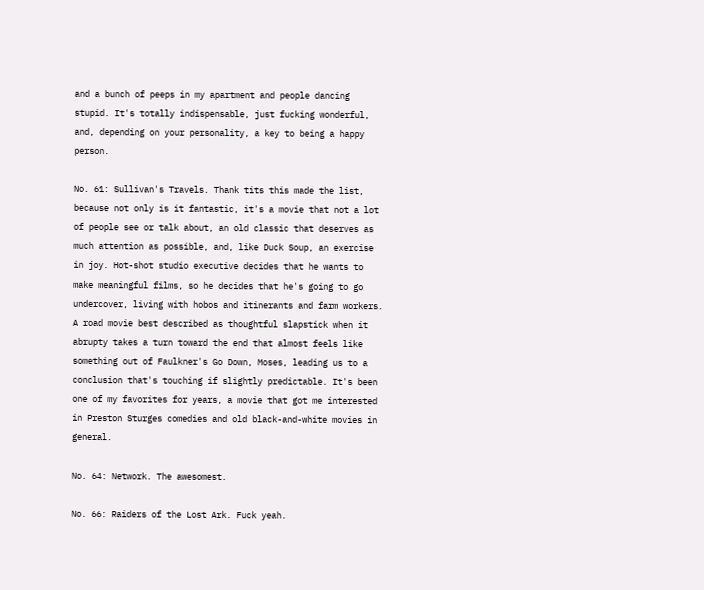and a bunch of peeps in my apartment and people dancing stupid. It's totally indispensable, just fucking wonderful, and, depending on your personality, a key to being a happy person.

No. 61: Sullivan's Travels. Thank tits this made the list, because not only is it fantastic, it's a movie that not a lot of people see or talk about, an old classic that deserves as much attention as possible, and, like Duck Soup, an exercise in joy. Hot-shot studio executive decides that he wants to make meaningful films, so he decides that he's going to go undercover, living with hobos and itinerants and farm workers. A road movie best described as thoughtful slapstick when it abrupty takes a turn toward the end that almost feels like something out of Faulkner's Go Down, Moses, leading us to a conclusion that's touching if slightly predictable. It's been one of my favorites for years, a movie that got me interested in Preston Sturges comedies and old black-and-white movies in general.

No. 64: Network. The awesomest.

No. 66: Raiders of the Lost Ark. Fuck yeah.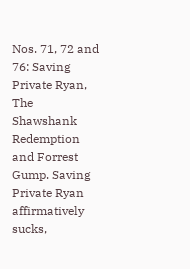Nos. 71, 72 and 76: Saving Private Ryan, The Shawshank Redemption and Forrest Gump. Saving Private Ryan affirmatively sucks,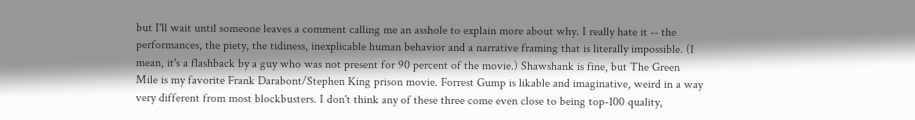but I'll wait until someone leaves a comment calling me an asshole to explain more about why. I really hate it -- the performances, the piety, the tidiness, inexplicable human behavior and a narrative framing that is literally impossible. (I mean, it's a flashback by a guy who was not present for 90 percent of the movie.) Shawshank is fine, but The Green Mile is my favorite Frank Darabont/Stephen King prison movie. Forrest Gump is likable and imaginative, weird in a way very different from most blockbusters. I don't think any of these three come even close to being top-100 quality,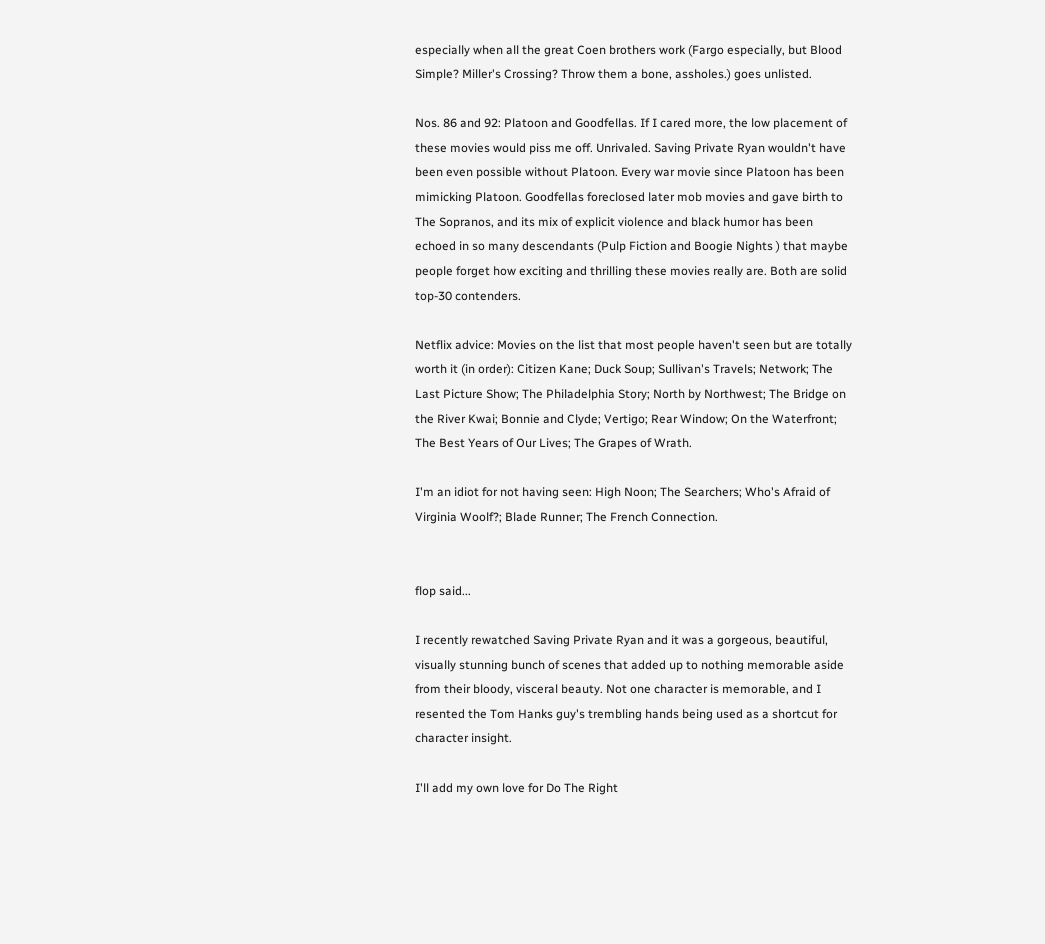especially when all the great Coen brothers work (Fargo especially, but Blood Simple? Miller's Crossing? Throw them a bone, assholes.) goes unlisted.

Nos. 86 and 92: Platoon and Goodfellas. If I cared more, the low placement of these movies would piss me off. Unrivaled. Saving Private Ryan wouldn't have been even possible without Platoon. Every war movie since Platoon has been mimicking Platoon. Goodfellas foreclosed later mob movies and gave birth to The Sopranos, and its mix of explicit violence and black humor has been echoed in so many descendants (Pulp Fiction and Boogie Nights ) that maybe people forget how exciting and thrilling these movies really are. Both are solid top-30 contenders.

Netflix advice: Movies on the list that most people haven't seen but are totally worth it (in order): Citizen Kane; Duck Soup; Sullivan's Travels; Network; The Last Picture Show; The Philadelphia Story; North by Northwest; The Bridge on the River Kwai; Bonnie and Clyde; Vertigo; Rear Window; On the Waterfront; The Best Years of Our Lives; The Grapes of Wrath.

I'm an idiot for not having seen: High Noon; The Searchers; Who's Afraid of Virginia Woolf?; Blade Runner; The French Connection.


flop said...

I recently rewatched Saving Private Ryan and it was a gorgeous, beautiful, visually stunning bunch of scenes that added up to nothing memorable aside from their bloody, visceral beauty. Not one character is memorable, and I resented the Tom Hanks guy's trembling hands being used as a shortcut for character insight.

I'll add my own love for Do The Right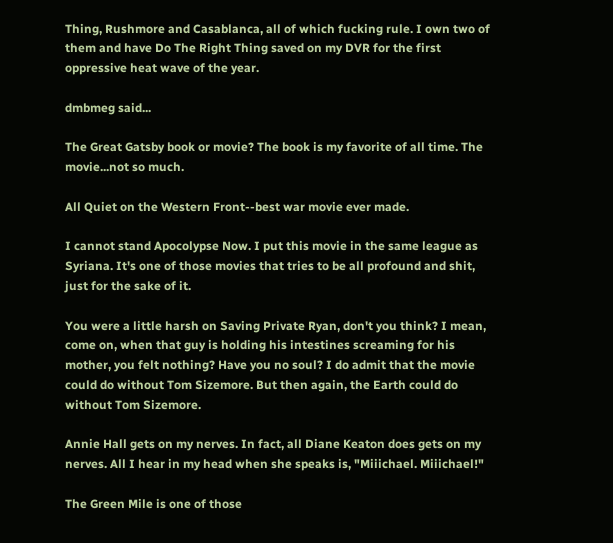Thing, Rushmore and Casablanca, all of which fucking rule. I own two of them and have Do The Right Thing saved on my DVR for the first oppressive heat wave of the year.

dmbmeg said...

The Great Gatsby book or movie? The book is my favorite of all time. The movie...not so much.

All Quiet on the Western Front--best war movie ever made.

I cannot stand Apocolypse Now. I put this movie in the same league as Syriana. It's one of those movies that tries to be all profound and shit, just for the sake of it.

You were a little harsh on Saving Private Ryan, don't you think? I mean, come on, when that guy is holding his intestines screaming for his mother, you felt nothing? Have you no soul? I do admit that the movie could do without Tom Sizemore. But then again, the Earth could do without Tom Sizemore.

Annie Hall gets on my nerves. In fact, all Diane Keaton does gets on my nerves. All I hear in my head when she speaks is, "Miiichael. Miiichael!"

The Green Mile is one of those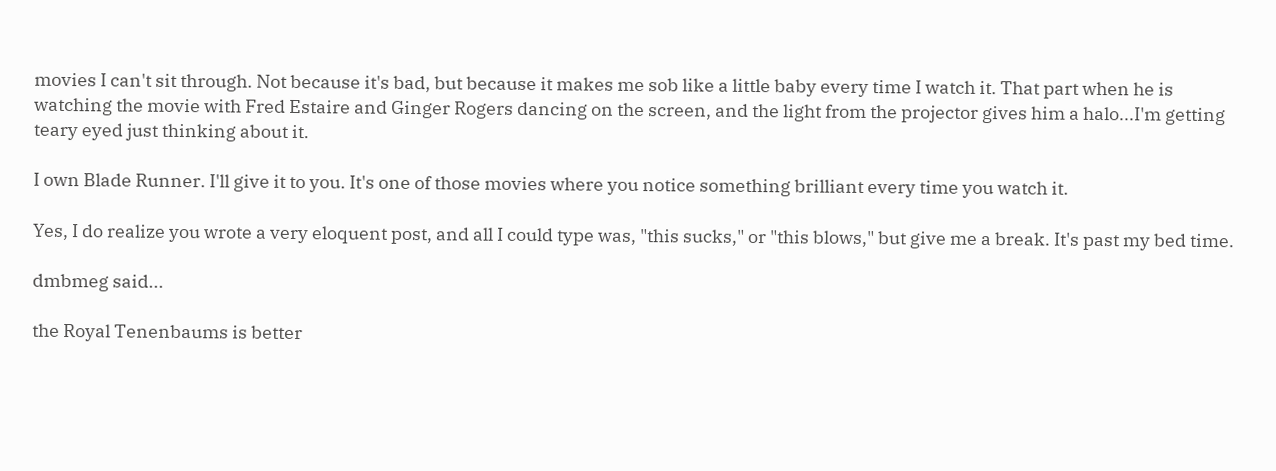movies I can't sit through. Not because it's bad, but because it makes me sob like a little baby every time I watch it. That part when he is watching the movie with Fred Estaire and Ginger Rogers dancing on the screen, and the light from the projector gives him a halo...I'm getting teary eyed just thinking about it.

I own Blade Runner. I'll give it to you. It's one of those movies where you notice something brilliant every time you watch it.

Yes, I do realize you wrote a very eloquent post, and all I could type was, "this sucks," or "this blows," but give me a break. It's past my bed time.

dmbmeg said...

the Royal Tenenbaums is better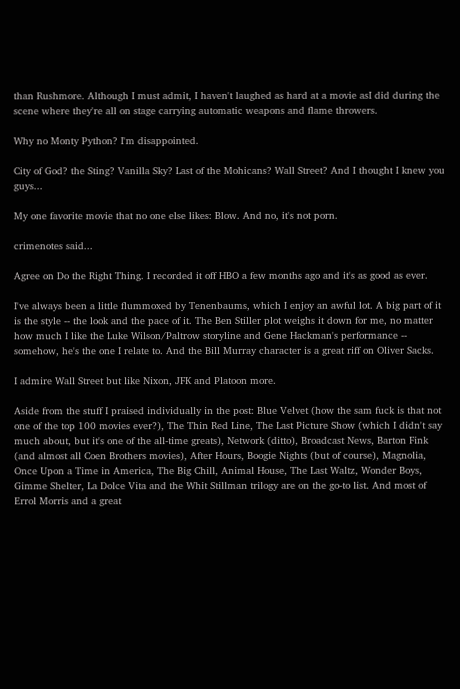than Rushmore. Although I must admit, I haven't laughed as hard at a movie asI did during the scene where they're all on stage carrying automatic weapons and flame throwers.

Why no Monty Python? I'm disappointed.

City of God? the Sting? Vanilla Sky? Last of the Mohicans? Wall Street? And I thought I knew you guys...

My one favorite movie that no one else likes: Blow. And no, it's not porn.

crimenotes said...

Agree on Do the Right Thing. I recorded it off HBO a few months ago and it's as good as ever.

I've always been a little flummoxed by Tenenbaums, which I enjoy an awful lot. A big part of it is the style -- the look and the pace of it. The Ben Stiller plot weighs it down for me, no matter how much I like the Luke Wilson/Paltrow storyline and Gene Hackman's performance -- somehow, he's the one I relate to. And the Bill Murray character is a great riff on Oliver Sacks.

I admire Wall Street but like Nixon, JFK and Platoon more.

Aside from the stuff I praised individually in the post: Blue Velvet (how the sam fuck is that not one of the top 100 movies ever?), The Thin Red Line, The Last Picture Show (which I didn't say much about, but it's one of the all-time greats), Network (ditto), Broadcast News, Barton Fink (and almost all Coen Brothers movies), After Hours, Boogie Nights (but of course), Magnolia, Once Upon a Time in America, The Big Chill, Animal House, The Last Waltz, Wonder Boys, Gimme Shelter, La Dolce Vita and the Whit Stillman trilogy are on the go-to list. And most of Errol Morris and a great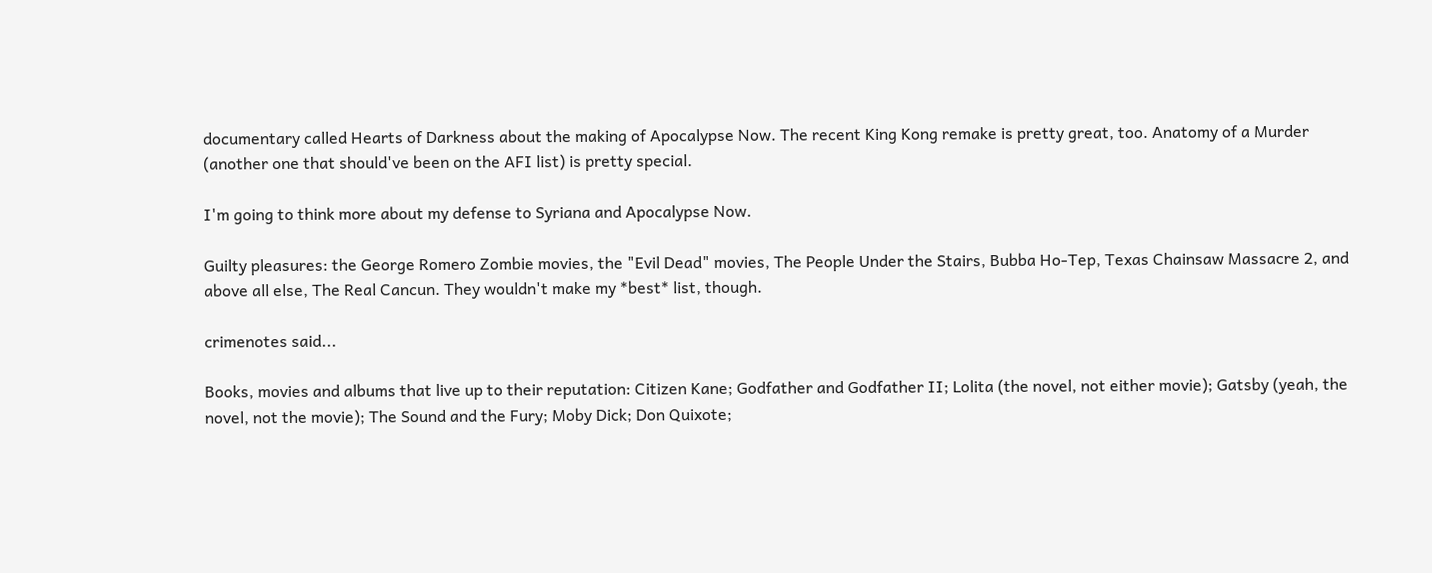documentary called Hearts of Darkness about the making of Apocalypse Now. The recent King Kong remake is pretty great, too. Anatomy of a Murder (another one that should've been on the AFI list) is pretty special.

I'm going to think more about my defense to Syriana and Apocalypse Now.

Guilty pleasures: the George Romero Zombie movies, the "Evil Dead" movies, The People Under the Stairs, Bubba Ho-Tep, Texas Chainsaw Massacre 2, and above all else, The Real Cancun. They wouldn't make my *best* list, though.

crimenotes said...

Books, movies and albums that live up to their reputation: Citizen Kane; Godfather and Godfather II; Lolita (the novel, not either movie); Gatsby (yeah, the novel, not the movie); The Sound and the Fury; Moby Dick; Don Quixote;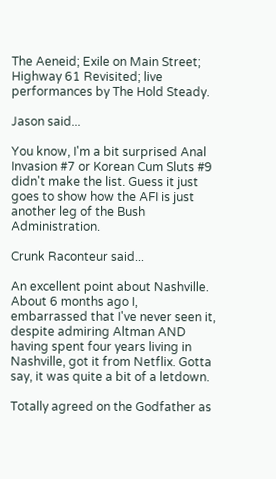The Aeneid; Exile on Main Street; Highway 61 Revisited; live performances by The Hold Steady.

Jason said...

You know, I'm a bit surprised Anal Invasion #7 or Korean Cum Sluts #9 didn't make the list. Guess it just goes to show how the AFI is just another leg of the Bush Administration.

Crunk Raconteur said...

An excellent point about Nashville. About 6 months ago I, embarrassed that I've never seen it, despite admiring Altman AND having spent four years living in Nashville, got it from Netflix. Gotta say, it was quite a bit of a letdown.

Totally agreed on the Godfather as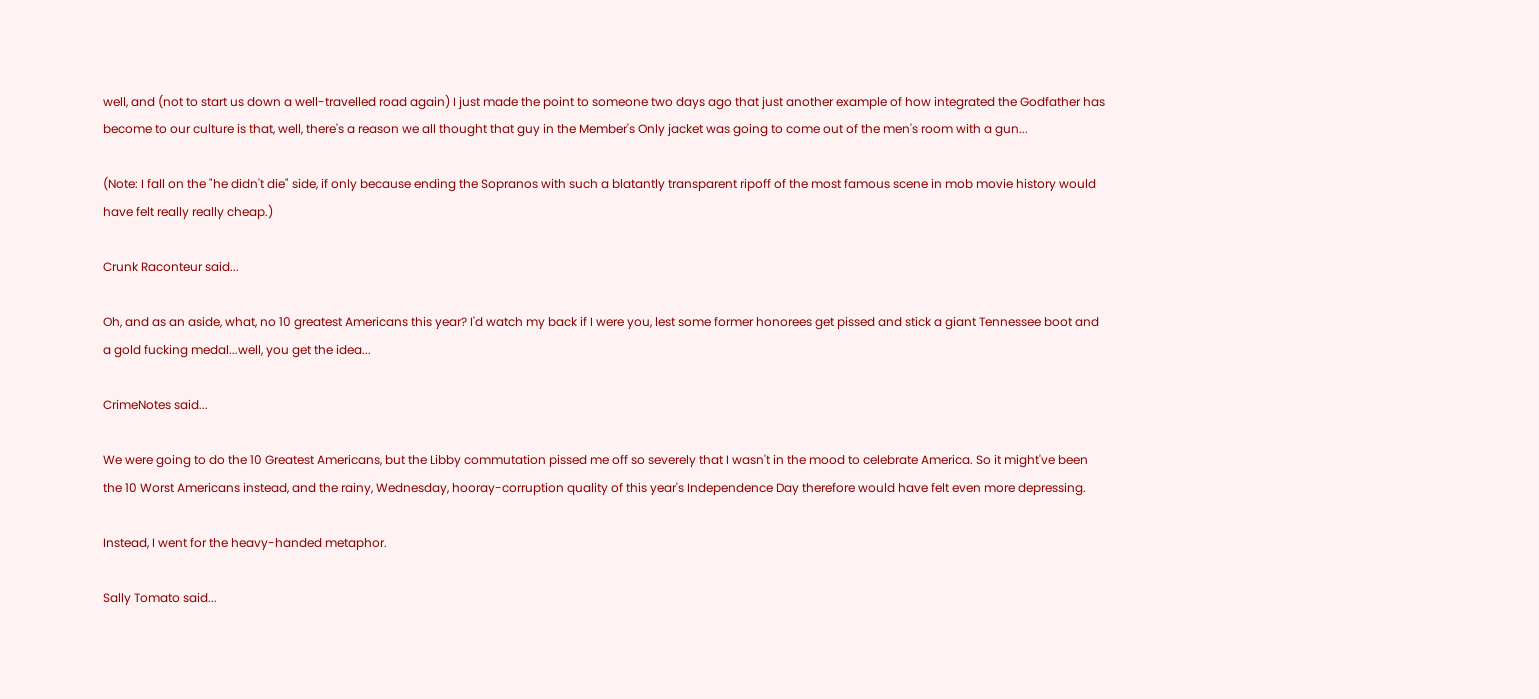well, and (not to start us down a well-travelled road again) I just made the point to someone two days ago that just another example of how integrated the Godfather has become to our culture is that, well, there's a reason we all thought that guy in the Member's Only jacket was going to come out of the men's room with a gun...

(Note: I fall on the "he didn't die" side, if only because ending the Sopranos with such a blatantly transparent ripoff of the most famous scene in mob movie history would have felt really really cheap.)

Crunk Raconteur said...

Oh, and as an aside, what, no 10 greatest Americans this year? I'd watch my back if I were you, lest some former honorees get pissed and stick a giant Tennessee boot and a gold fucking medal...well, you get the idea...

CrimeNotes said...

We were going to do the 10 Greatest Americans, but the Libby commutation pissed me off so severely that I wasn't in the mood to celebrate America. So it might've been the 10 Worst Americans instead, and the rainy, Wednesday, hooray-corruption quality of this year's Independence Day therefore would have felt even more depressing.

Instead, I went for the heavy-handed metaphor.

Sally Tomato said...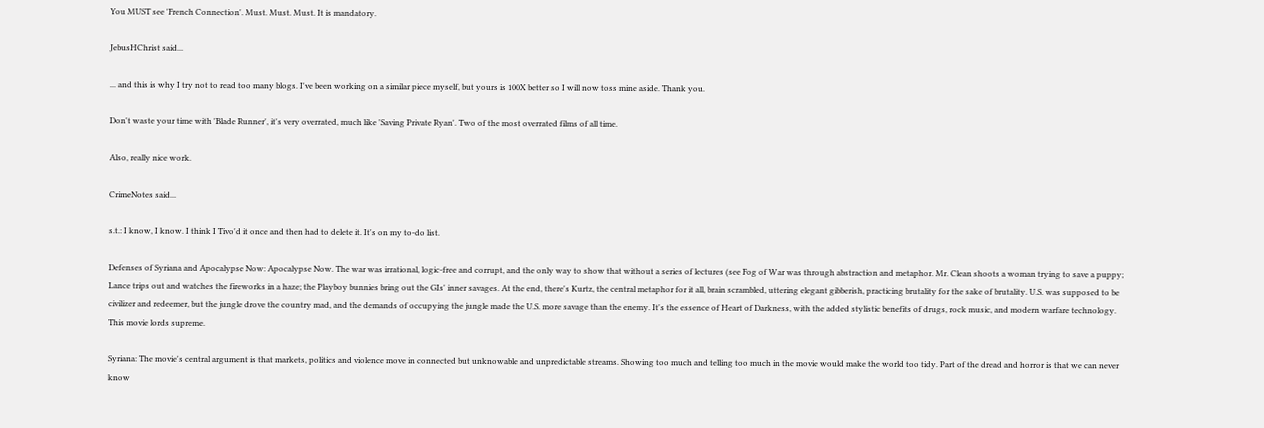You MUST see 'French Connection'. Must. Must. Must. It is mandatory.

JebusHChrist said...

... and this is why I try not to read too many blogs. I've been working on a similar piece myself, but yours is 100X better so I will now toss mine aside. Thank you.

Don't waste your time with 'Blade Runner', it's very overrated, much like 'Saving Private Ryan'. Two of the most overrated films of all time.

Also, really nice work.

CrimeNotes said...

s.t.: I know, I know. I think I Tivo'd it once and then had to delete it. It's on my to-do list.

Defenses of Syriana and Apocalypse Now: Apocalypse Now. The war was irrational, logic-free and corrupt, and the only way to show that without a series of lectures (see Fog of War was through abstraction and metaphor. Mr. Clean shoots a woman trying to save a puppy; Lance trips out and watches the fireworks in a haze; the Playboy bunnies bring out the GIs' inner savages. At the end, there's Kurtz, the central metaphor for it all, brain scrambled, uttering elegant gibberish, practicing brutality for the sake of brutality. U.S. was supposed to be civilizer and redeemer, but the jungle drove the country mad, and the demands of occupying the jungle made the U.S. more savage than the enemy. It's the essence of Heart of Darkness, with the added stylistic benefits of drugs, rock music, and modern warfare technology. This movie lords supreme.

Syriana: The movie's central argument is that markets, politics and violence move in connected but unknowable and unpredictable streams. Showing too much and telling too much in the movie would make the world too tidy. Part of the dread and horror is that we can never know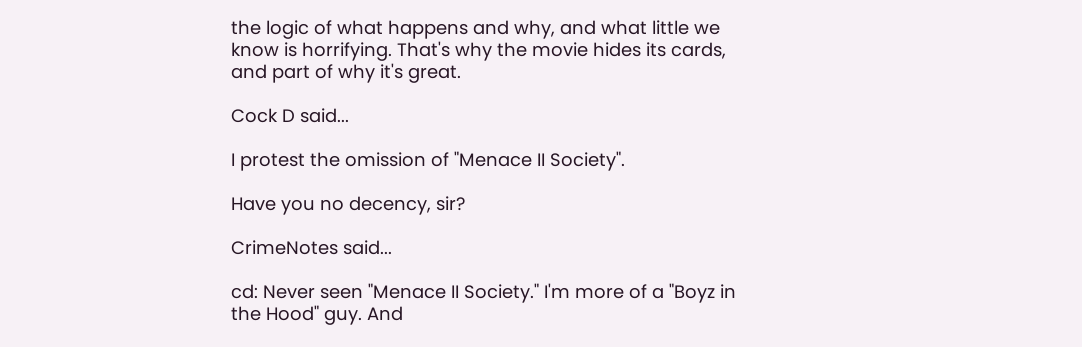the logic of what happens and why, and what little we know is horrifying. That's why the movie hides its cards, and part of why it's great.

Cock D said...

I protest the omission of "Menace II Society".

Have you no decency, sir?

CrimeNotes said...

cd: Never seen "Menace II Society." I'm more of a "Boyz in the Hood" guy. And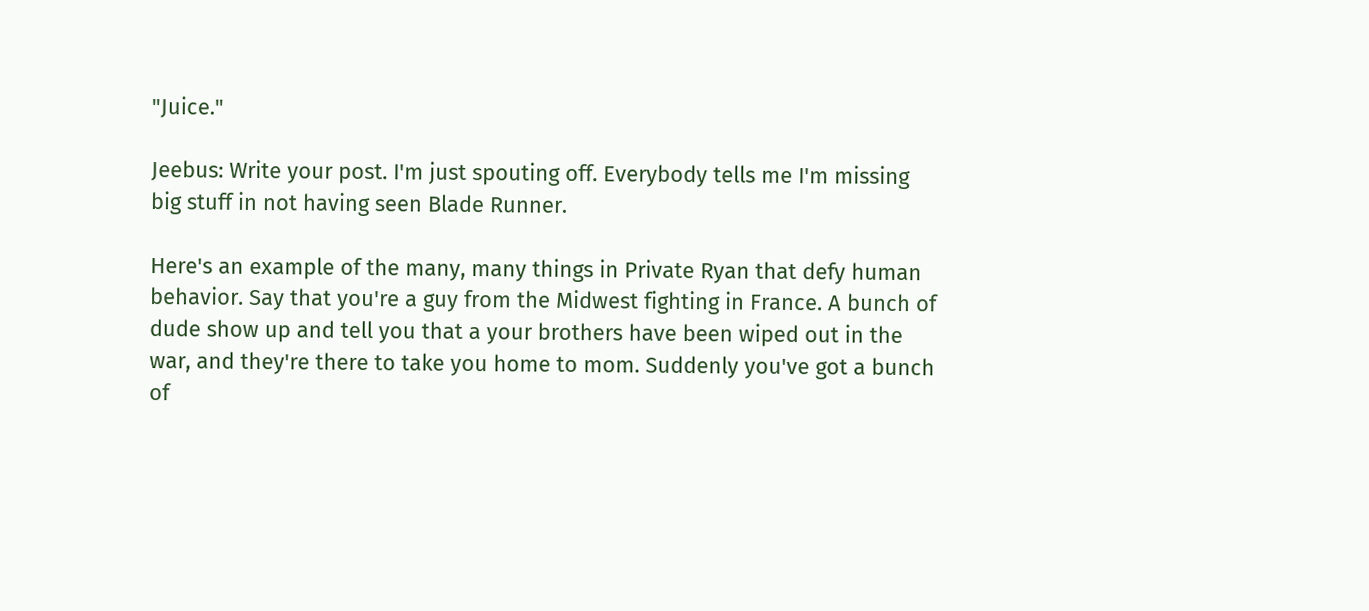"Juice."

Jeebus: Write your post. I'm just spouting off. Everybody tells me I'm missing big stuff in not having seen Blade Runner.

Here's an example of the many, many things in Private Ryan that defy human behavior. Say that you're a guy from the Midwest fighting in France. A bunch of dude show up and tell you that a your brothers have been wiped out in the war, and they're there to take you home to mom. Suddenly you've got a bunch of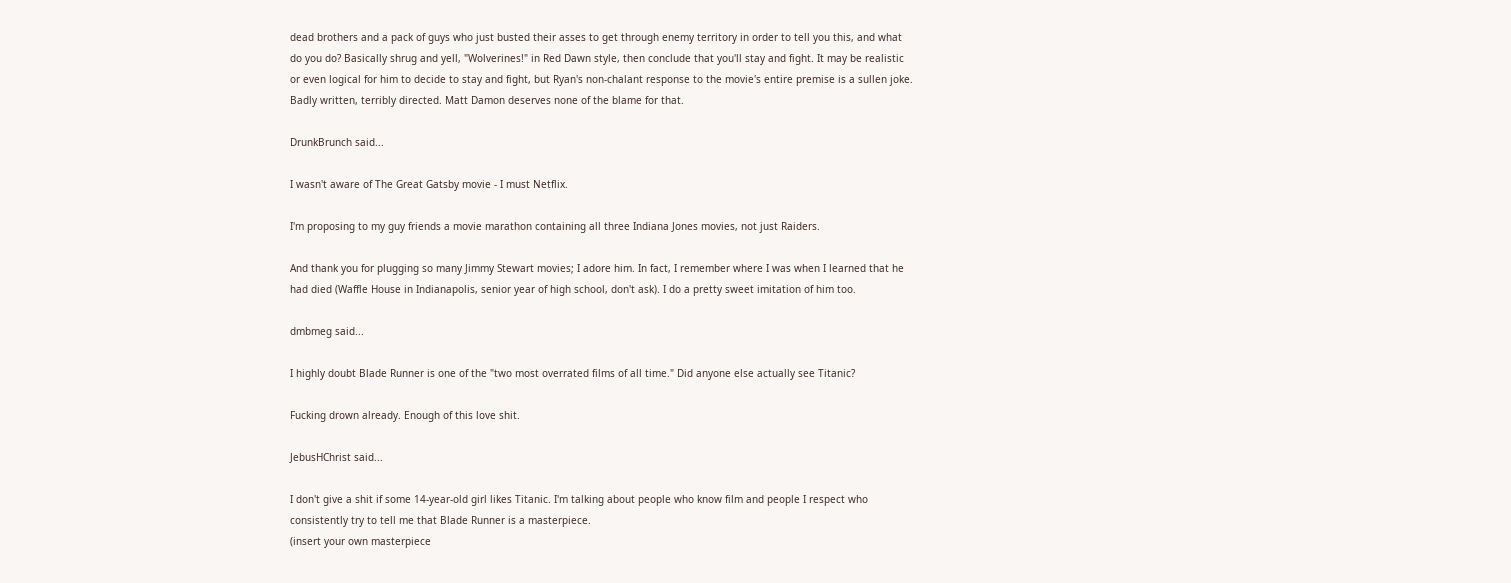dead brothers and a pack of guys who just busted their asses to get through enemy territory in order to tell you this, and what do you do? Basically shrug and yell, "Wolverines!" in Red Dawn style, then conclude that you'll stay and fight. It may be realistic or even logical for him to decide to stay and fight, but Ryan's non-chalant response to the movie's entire premise is a sullen joke. Badly written, terribly directed. Matt Damon deserves none of the blame for that.

DrunkBrunch said...

I wasn't aware of The Great Gatsby movie - I must Netflix.

I'm proposing to my guy friends a movie marathon containing all three Indiana Jones movies, not just Raiders.

And thank you for plugging so many Jimmy Stewart movies; I adore him. In fact, I remember where I was when I learned that he had died (Waffle House in Indianapolis, senior year of high school, don't ask). I do a pretty sweet imitation of him too.

dmbmeg said...

I highly doubt Blade Runner is one of the "two most overrated films of all time." Did anyone else actually see Titanic?

Fucking drown already. Enough of this love shit.

JebusHChrist said...

I don't give a shit if some 14-year-old girl likes Titanic. I'm talking about people who know film and people I respect who consistently try to tell me that Blade Runner is a masterpiece.
(insert your own masterpiece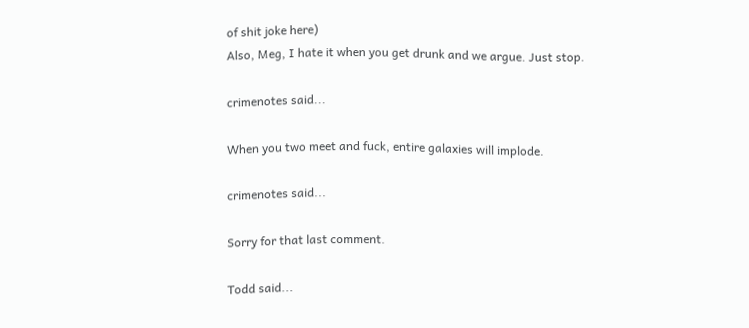of shit joke here)
Also, Meg, I hate it when you get drunk and we argue. Just stop.

crimenotes said...

When you two meet and fuck, entire galaxies will implode.

crimenotes said...

Sorry for that last comment.

Todd said...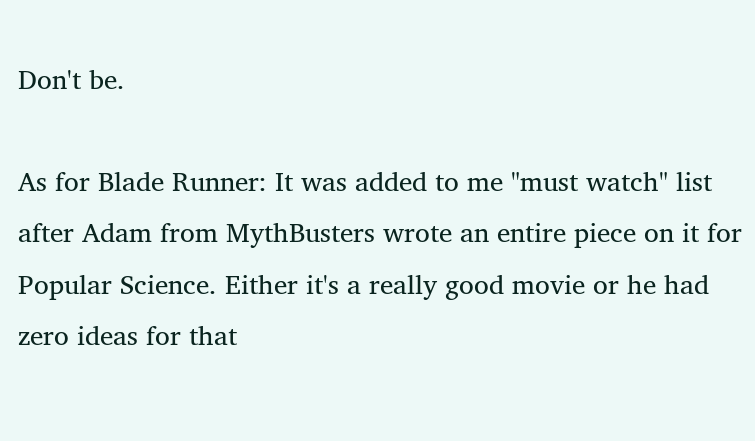Don't be.

As for Blade Runner: It was added to me "must watch" list after Adam from MythBusters wrote an entire piece on it for Popular Science. Either it's a really good movie or he had zero ideas for that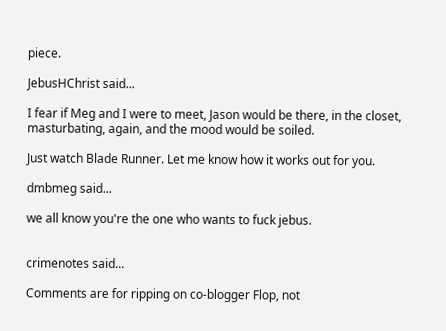piece.

JebusHChrist said...

I fear if Meg and I were to meet, Jason would be there, in the closet, masturbating, again, and the mood would be soiled.

Just watch Blade Runner. Let me know how it works out for you.

dmbmeg said...

we all know you're the one who wants to fuck jebus.


crimenotes said...

Comments are for ripping on co-blogger Flop, not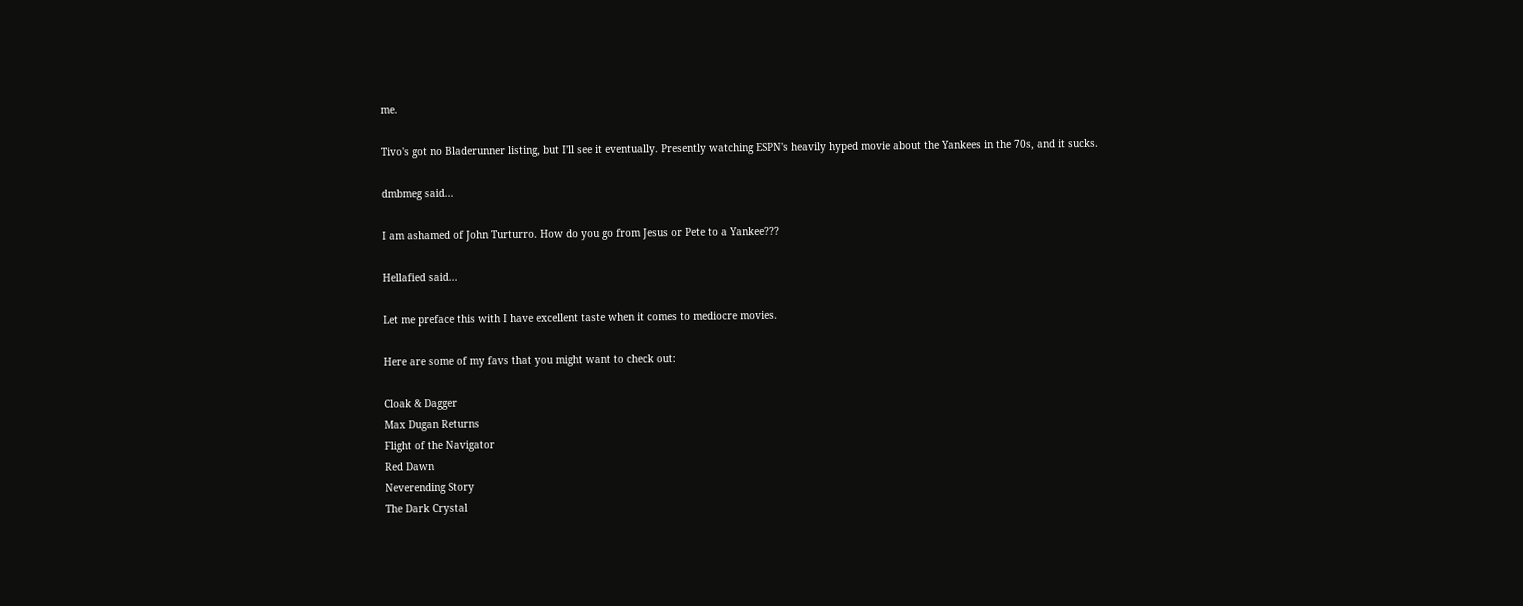me.

Tivo's got no Bladerunner listing, but I'll see it eventually. Presently watching ESPN's heavily hyped movie about the Yankees in the 70s, and it sucks.

dmbmeg said...

I am ashamed of John Turturro. How do you go from Jesus or Pete to a Yankee???

Hellafied said...

Let me preface this with I have excellent taste when it comes to mediocre movies.

Here are some of my favs that you might want to check out:

Cloak & Dagger
Max Dugan Returns
Flight of the Navigator
Red Dawn
Neverending Story
The Dark Crystal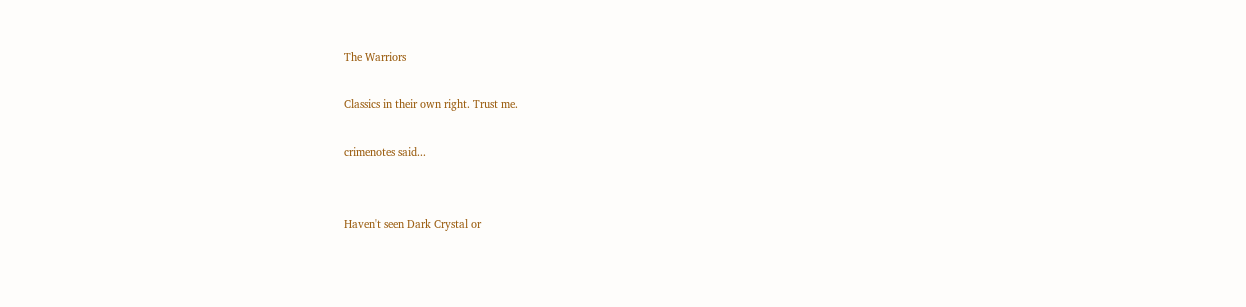The Warriors

Classics in their own right. Trust me.

crimenotes said...


Haven't seen Dark Crystal or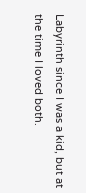Labyrinth since I was a kid, but at the time I loved both.